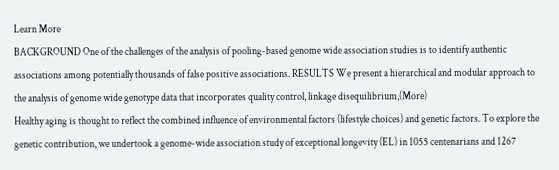Learn More
BACKGROUND One of the challenges of the analysis of pooling-based genome wide association studies is to identify authentic associations among potentially thousands of false positive associations. RESULTS We present a hierarchical and modular approach to the analysis of genome wide genotype data that incorporates quality control, linkage disequilibrium,(More)
Healthy aging is thought to reflect the combined influence of environmental factors (lifestyle choices) and genetic factors. To explore the genetic contribution, we undertook a genome-wide association study of exceptional longevity (EL) in 1055 centenarians and 1267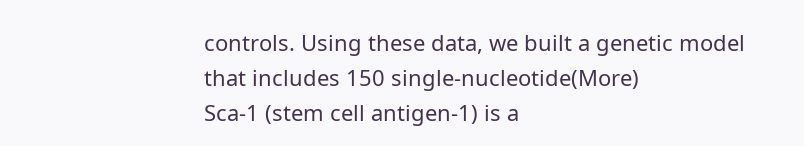controls. Using these data, we built a genetic model that includes 150 single-nucleotide(More)
Sca-1 (stem cell antigen-1) is a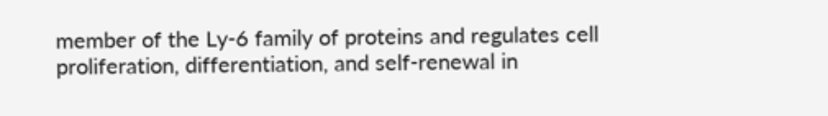member of the Ly-6 family of proteins and regulates cell proliferation, differentiation, and self-renewal in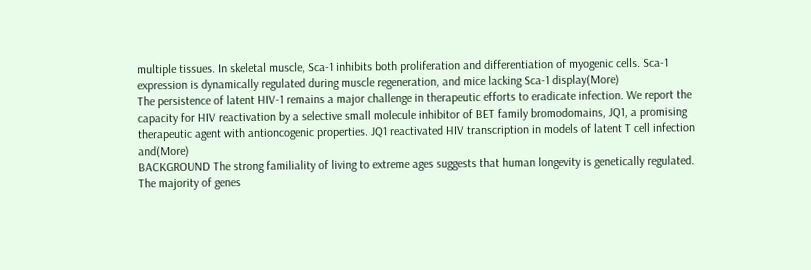multiple tissues. In skeletal muscle, Sca-1 inhibits both proliferation and differentiation of myogenic cells. Sca-1 expression is dynamically regulated during muscle regeneration, and mice lacking Sca-1 display(More)
The persistence of latent HIV-1 remains a major challenge in therapeutic efforts to eradicate infection. We report the capacity for HIV reactivation by a selective small molecule inhibitor of BET family bromodomains, JQ1, a promising therapeutic agent with antioncogenic properties. JQ1 reactivated HIV transcription in models of latent T cell infection and(More)
BACKGROUND The strong familiality of living to extreme ages suggests that human longevity is genetically regulated. The majority of genes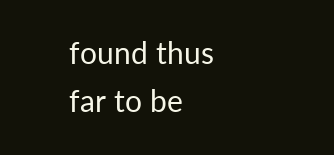found thus far to be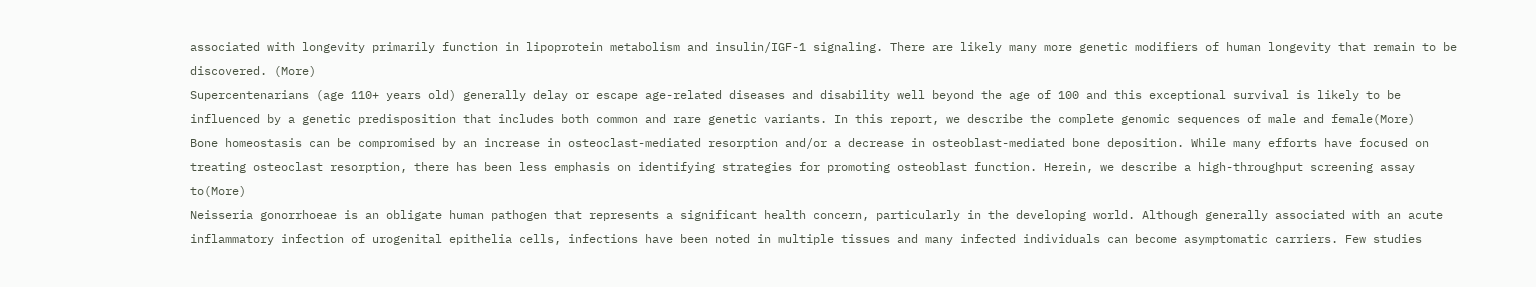associated with longevity primarily function in lipoprotein metabolism and insulin/IGF-1 signaling. There are likely many more genetic modifiers of human longevity that remain to be discovered. (More)
Supercentenarians (age 110+ years old) generally delay or escape age-related diseases and disability well beyond the age of 100 and this exceptional survival is likely to be influenced by a genetic predisposition that includes both common and rare genetic variants. In this report, we describe the complete genomic sequences of male and female(More)
Bone homeostasis can be compromised by an increase in osteoclast-mediated resorption and/or a decrease in osteoblast-mediated bone deposition. While many efforts have focused on treating osteoclast resorption, there has been less emphasis on identifying strategies for promoting osteoblast function. Herein, we describe a high-throughput screening assay to(More)
Neisseria gonorrhoeae is an obligate human pathogen that represents a significant health concern, particularly in the developing world. Although generally associated with an acute inflammatory infection of urogenital epithelia cells, infections have been noted in multiple tissues and many infected individuals can become asymptomatic carriers. Few studies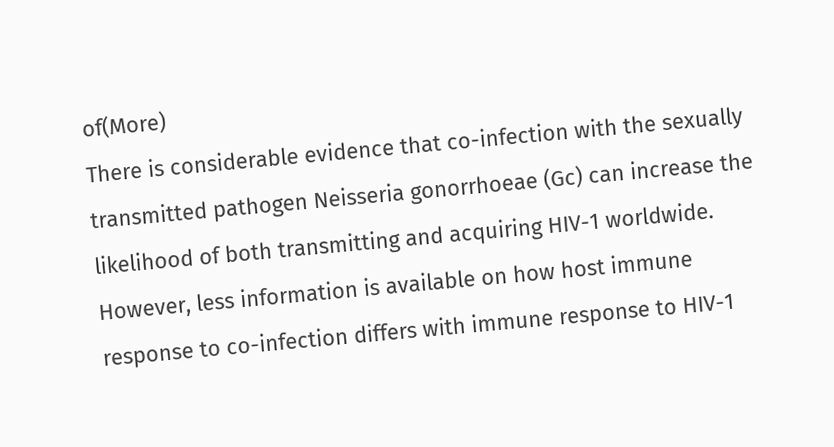of(More)
There is considerable evidence that co-infection with the sexually transmitted pathogen Neisseria gonorrhoeae (Gc) can increase the likelihood of both transmitting and acquiring HIV-1 worldwide. However, less information is available on how host immune response to co-infection differs with immune response to HIV-1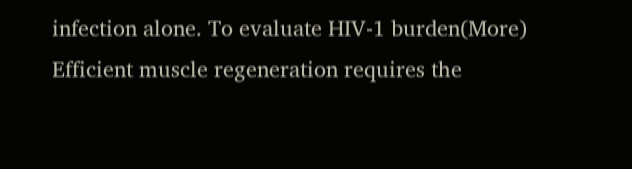infection alone. To evaluate HIV-1 burden(More)
Efficient muscle regeneration requires the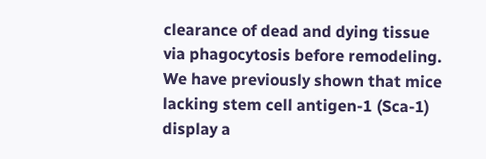clearance of dead and dying tissue via phagocytosis before remodeling. We have previously shown that mice lacking stem cell antigen-1 (Sca-1) display a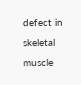defect in skeletal muscle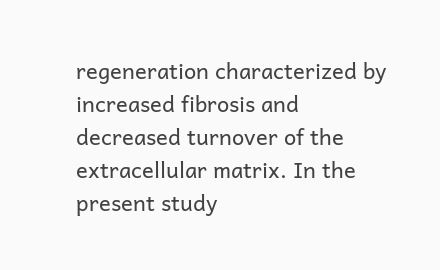regeneration characterized by increased fibrosis and decreased turnover of the extracellular matrix. In the present study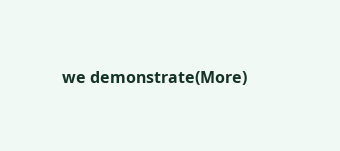we demonstrate(More)